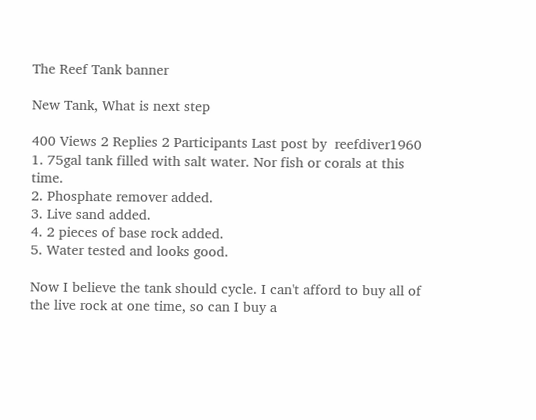The Reef Tank banner

New Tank, What is next step

400 Views 2 Replies 2 Participants Last post by  reefdiver1960
1. 75gal tank filled with salt water. Nor fish or corals at this time.
2. Phosphate remover added.
3. Live sand added.
4. 2 pieces of base rock added.
5. Water tested and looks good.

Now I believe the tank should cycle. I can't afford to buy all of the live rock at one time, so can I buy a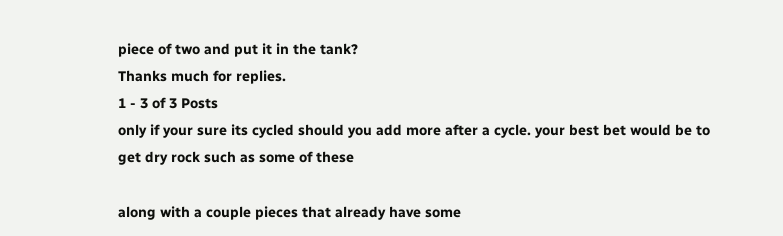piece of two and put it in the tank?
Thanks much for replies.
1 - 3 of 3 Posts
only if your sure its cycled should you add more after a cycle. your best bet would be to get dry rock such as some of these

along with a couple pieces that already have some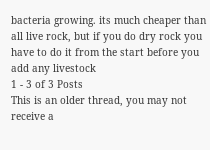bacteria growing. its much cheaper than all live rock, but if you do dry rock you have to do it from the start before you add any livestock
1 - 3 of 3 Posts
This is an older thread, you may not receive a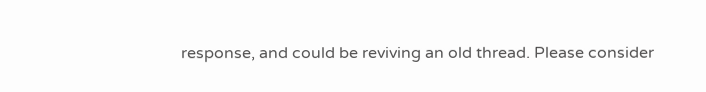response, and could be reviving an old thread. Please consider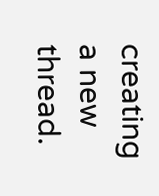creating a new thread.